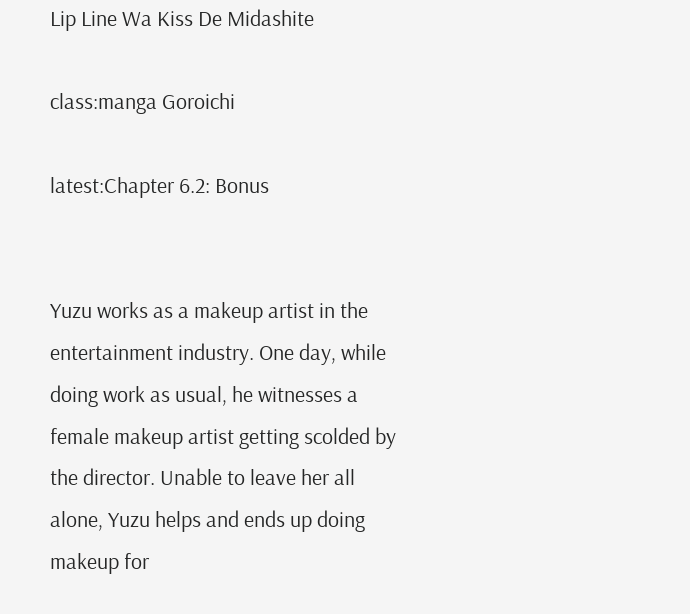Lip Line Wa Kiss De Midashite

class:manga Goroichi

latest:Chapter 6.2: Bonus


Yuzu works as a makeup artist in the entertainment industry. One day, while doing work as usual, he witnesses a female makeup artist getting scolded by the director. Unable to leave her all alone, Yuzu helps and ends up doing makeup for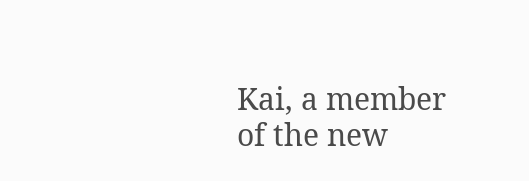Kai, a member of the new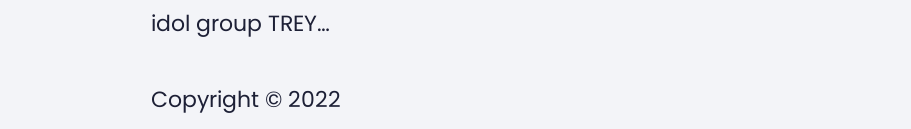idol group TREY…

Copyright © 2022